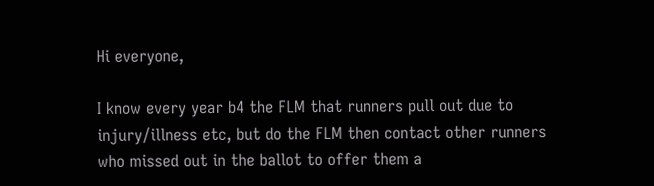Hi everyone,

I know every year b4 the FLM that runners pull out due to injury/illness etc, but do the FLM then contact other runners who missed out in the ballot to offer them a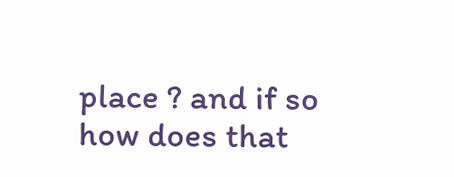place ? and if so how does that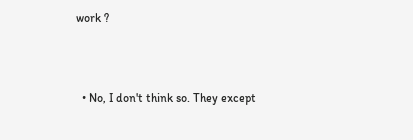work ?



  • No, I don't think so. They except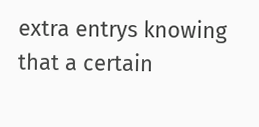extra entrys knowing that a certain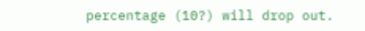percentage (10?) will drop out.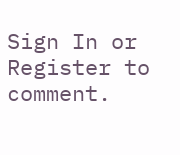Sign In or Register to comment.